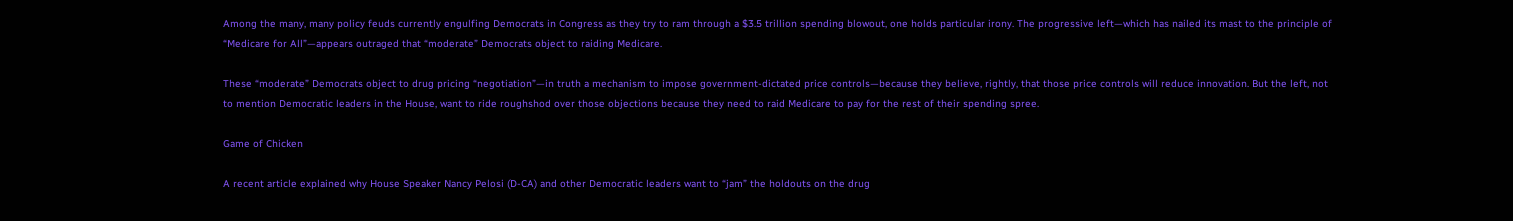Among the many, many policy feuds currently engulfing Democrats in Congress as they try to ram through a $3.5 trillion spending blowout, one holds particular irony. The progressive left—which has nailed its mast to the principle of “Medicare for All”—appears outraged that “moderate” Democrats object to raiding Medicare.

These “moderate” Democrats object to drug pricing “negotiation”—in truth a mechanism to impose government-dictated price controls—because they believe, rightly, that those price controls will reduce innovation. But the left, not to mention Democratic leaders in the House, want to ride roughshod over those objections because they need to raid Medicare to pay for the rest of their spending spree.

Game of Chicken

A recent article explained why House Speaker Nancy Pelosi (D-CA) and other Democratic leaders want to “jam” the holdouts on the drug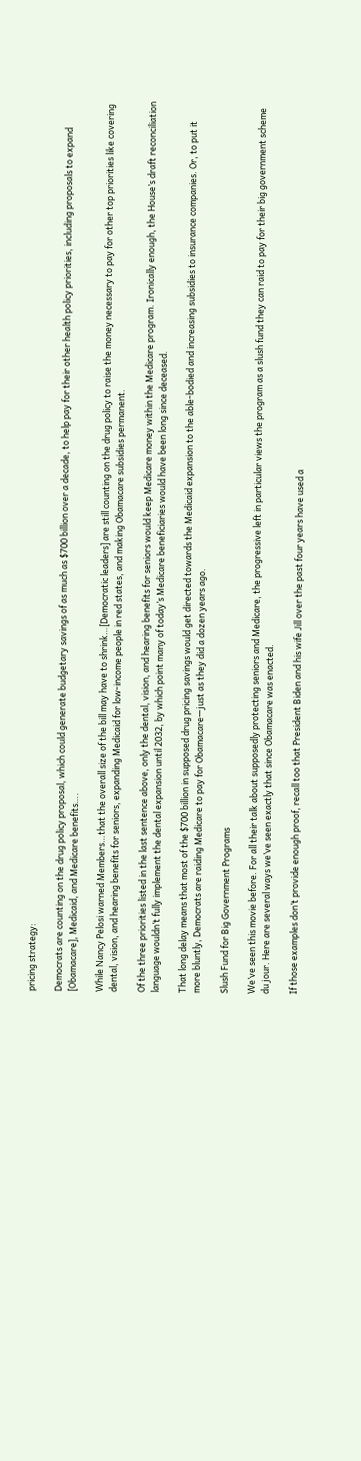pricing strategy:

Democrats are counting on the drug policy proposal, which could generate budgetary savings of as much as $700 billion over a decade, to help pay for their other health policy priorities, including proposals to expand [Obamacare], Medicaid, and Medicare benefits….

While Nancy Pelosi warned Members…that the overall size of the bill may have to shrink…[Democratic leaders] are still counting on the drug policy to raise the money necessary to pay for other top priorities like covering dental, vision, and hearing benefits for seniors, expanding Medicaid for low-income people in red states, and making Obamacare subsidies permanent.

Of the three priorities listed in the last sentence above, only the dental, vision, and hearing benefits for seniors would keep Medicare money within the Medicare program. Ironically enough, the House’s draft reconciliation language wouldn’t fully implement the dental expansion until 2032, by which point many of today’s Medicare beneficiaries would have been long since deceased.

That long delay means that most of the $700 billion in supposed drug pricing savings would get directed towards the Medicaid expansion to the able-bodied and increasing subsidies to insurance companies. Or, to put it more bluntly, Democrats are raiding Medicare to pay for Obamacare—just as they did a dozen years ago.

Slush Fund for Big Government Programs

We’ve seen this movie before. For all their talk about supposedly protecting seniors and Medicare, the progressive left in particular views the program as a slush fund they can raid to pay for their big government scheme du jour. Here are several ways we’ve seen exactly that since Obamacare was enacted.

If those examples don’t provide enough proof, recall too that President Biden and his wife Jill over the past four years have used a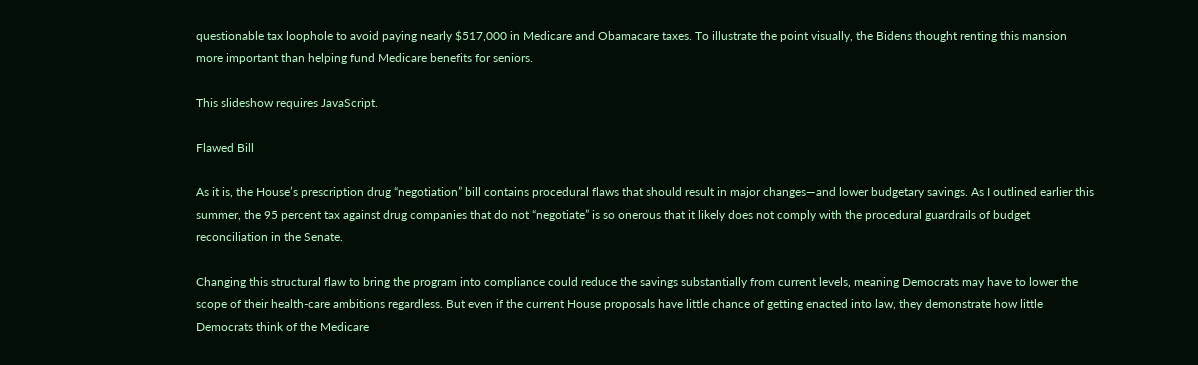questionable tax loophole to avoid paying nearly $517,000 in Medicare and Obamacare taxes. To illustrate the point visually, the Bidens thought renting this mansion more important than helping fund Medicare benefits for seniors.

This slideshow requires JavaScript.

Flawed Bill

As it is, the House’s prescription drug “negotiation” bill contains procedural flaws that should result in major changes—and lower budgetary savings. As I outlined earlier this summer, the 95 percent tax against drug companies that do not “negotiate” is so onerous that it likely does not comply with the procedural guardrails of budget reconciliation in the Senate.

Changing this structural flaw to bring the program into compliance could reduce the savings substantially from current levels, meaning Democrats may have to lower the scope of their health-care ambitions regardless. But even if the current House proposals have little chance of getting enacted into law, they demonstrate how little Democrats think of the Medicare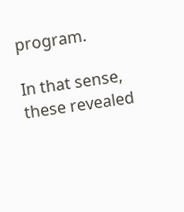program.

In that sense, these revealed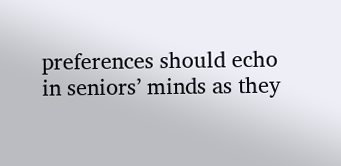preferences should echo in seniors’ minds as they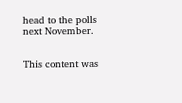head to the polls next November.


This content was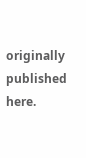originally published here.